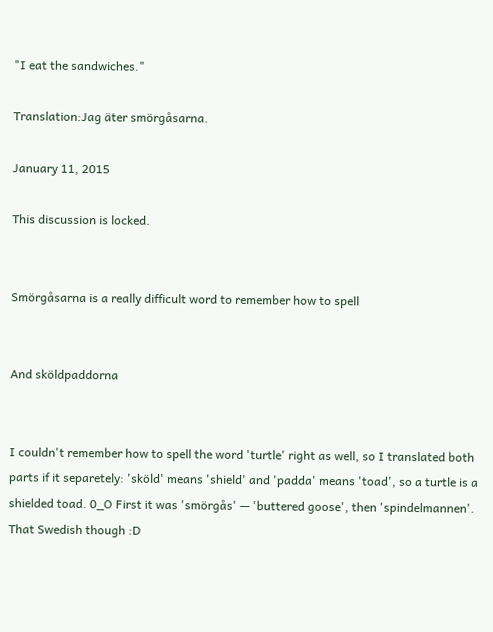"I eat the sandwiches."

Translation:Jag äter smörgåsarna.

January 11, 2015

This discussion is locked.


Smörgåsarna is a really difficult word to remember how to spell


And sköldpaddorna


I couldn't remember how to spell the word 'turtle' right as well, so I translated both parts if it separetely: 'sköld' means 'shield' and 'padda' means 'toad', so a turtle is a shielded toad. 0_O First it was 'smörgås' — 'buttered goose', then 'spindelmannen'. That Swedish though :D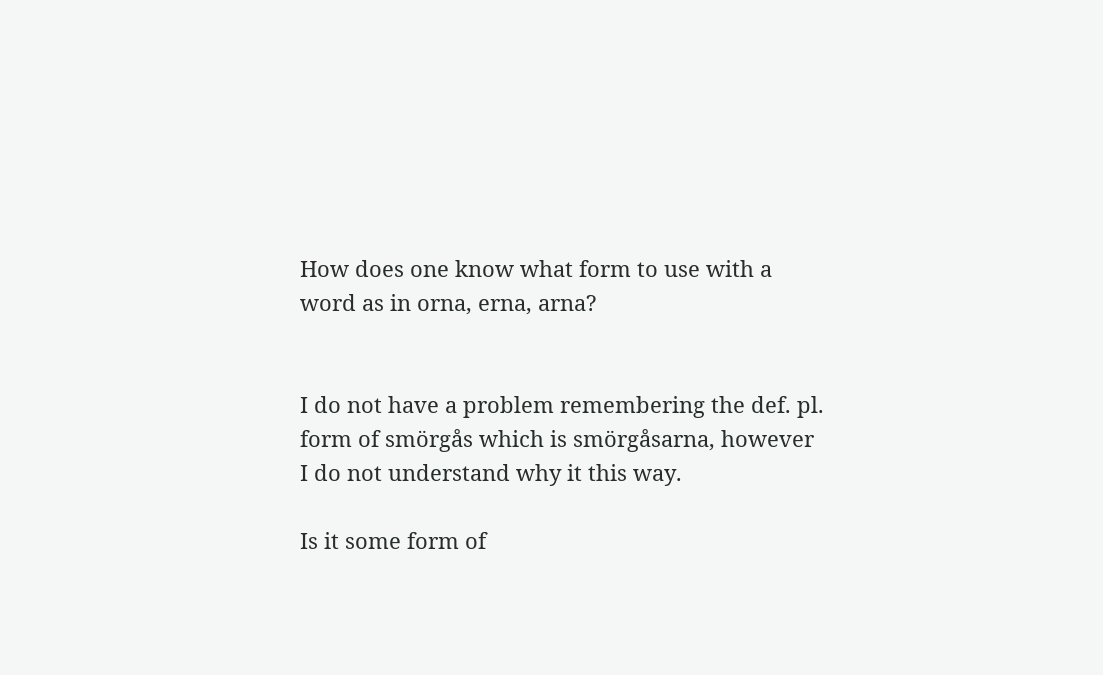How does one know what form to use with a word as in orna, erna, arna?


I do not have a problem remembering the def. pl. form of smörgås which is smörgåsarna, however I do not understand why it this way.

Is it some form of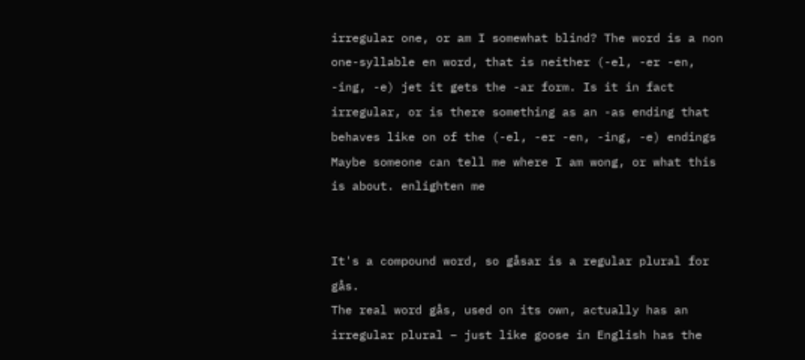irregular one, or am I somewhat blind? The word is a non one-syllable en word, that is neither (-el, -er -en, -ing, -e) jet it gets the -ar form. Is it in fact irregular, or is there something as an -as ending that behaves like on of the (-el, -er -en, -ing, -e) endings Maybe someone can tell me where I am wong, or what this is about. enlighten me


It's a compound word, so gåsar is a regular plural for gås.
The real word gås, used on its own, actually has an irregular plural – just like goose in English has the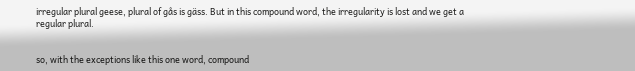irregular plural geese, plural of gås is gäss. But in this compound word, the irregularity is lost and we get a regular plural.


so, with the exceptions like this one word, compound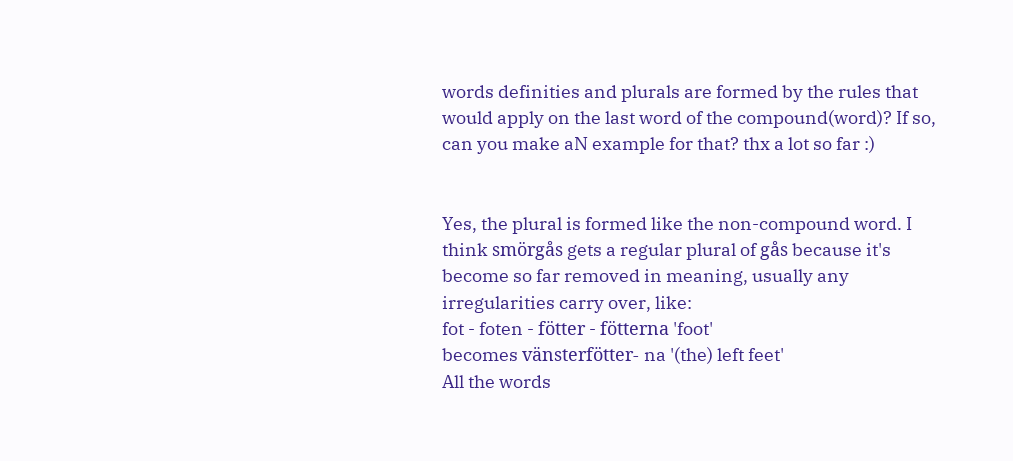words definities and plurals are formed by the rules that would apply on the last word of the compound(word)? If so, can you make aN example for that? thx a lot so far :)


Yes, the plural is formed like the non-compound word. I think smörgås gets a regular plural of gås because it's become so far removed in meaning, usually any irregularities carry over, like:
fot - foten - fötter - fötterna 'foot'
becomes vänsterfötter- na '(the) left feet'
All the words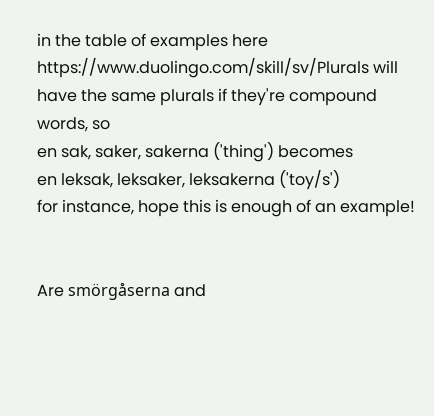in the table of examples here https://www.duolingo.com/skill/sv/Plurals will have the same plurals if they're compound words, so
en sak, saker, sakerna ('thing') becomes
en leksak, leksaker, leksakerna ('toy/s')
for instance, hope this is enough of an example!


Are smörgåserna and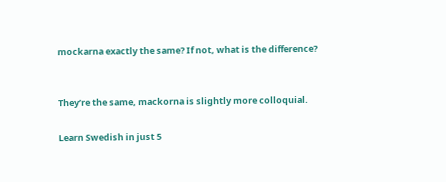mockarna exactly the same? If not, what is the difference?


They’re the same, mackorna is slightly more colloquial.

Learn Swedish in just 5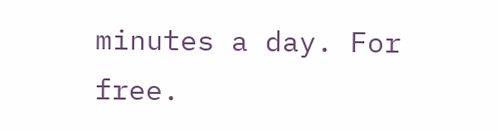minutes a day. For free.